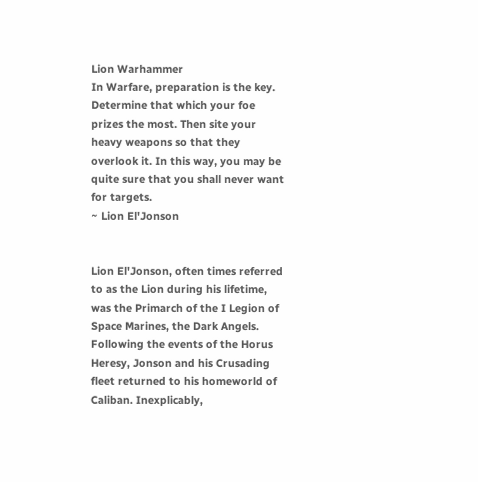Lion Warhammer
In Warfare, preparation is the key. Determine that which your foe prizes the most. Then site your heavy weapons so that they overlook it. In this way, you may be quite sure that you shall never want for targets.
~ Lion El'Jonson


Lion El'Jonson, often times referred to as the Lion during his lifetime, was the Primarch of the I Legion of Space Marines, the Dark Angels. Following the events of the Horus Heresy, Jonson and his Crusading fleet returned to his homeworld of Caliban. Inexplicably,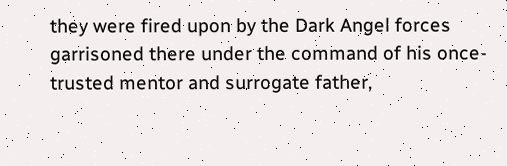they were fired upon by the Dark Angel forces garrisoned there under the command of his once-trusted mentor and surrogate father,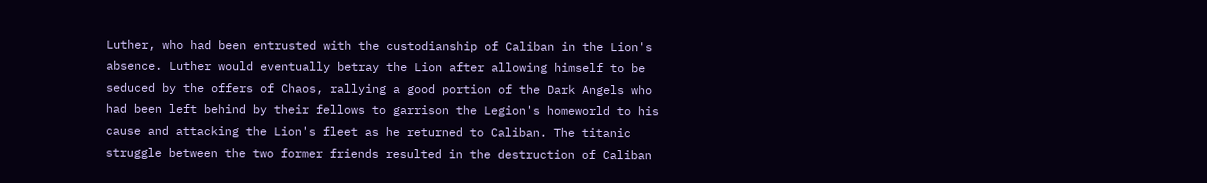Luther, who had been entrusted with the custodianship of Caliban in the Lion's absence. Luther would eventually betray the Lion after allowing himself to be seduced by the offers of Chaos, rallying a good portion of the Dark Angels who had been left behind by their fellows to garrison the Legion's homeworld to his cause and attacking the Lion's fleet as he returned to Caliban. The titanic struggle between the two former friends resulted in the destruction of Caliban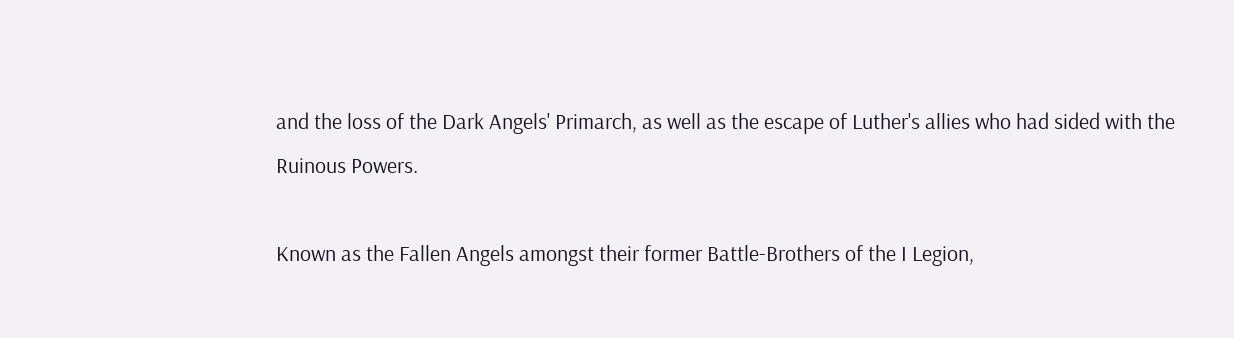and the loss of the Dark Angels' Primarch, as well as the escape of Luther's allies who had sided with the Ruinous Powers.

Known as the Fallen Angels amongst their former Battle-Brothers of the I Legion,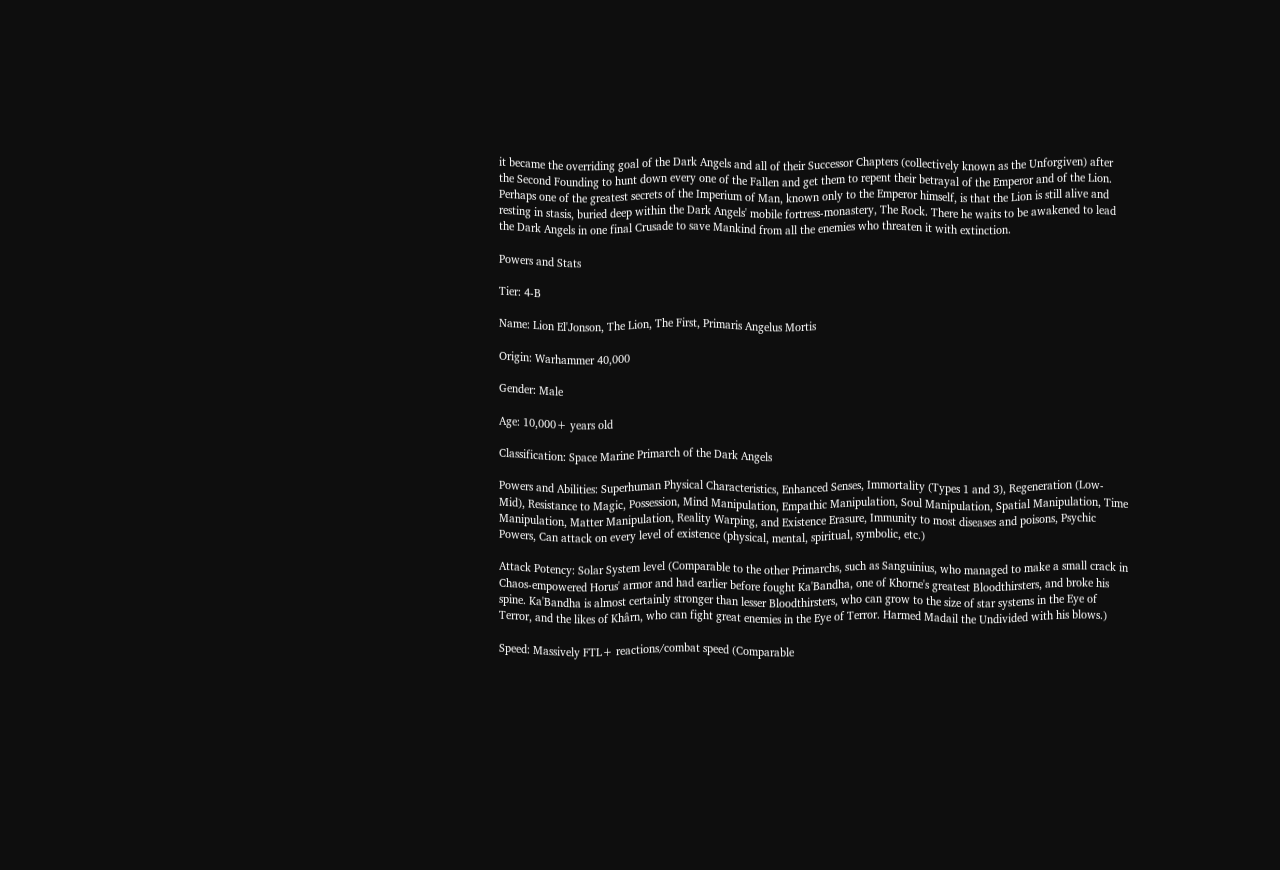it became the overriding goal of the Dark Angels and all of their Successor Chapters (collectively known as the Unforgiven) after the Second Founding to hunt down every one of the Fallen and get them to repent their betrayal of the Emperor and of the Lion. Perhaps one of the greatest secrets of the Imperium of Man, known only to the Emperor himself, is that the Lion is still alive and resting in stasis, buried deep within the Dark Angels' mobile fortress-monastery, The Rock. There he waits to be awakened to lead the Dark Angels in one final Crusade to save Mankind from all the enemies who threaten it with extinction.

Powers and Stats

Tier: 4-B

Name: Lion El'Jonson, The Lion, The First, Primaris Angelus Mortis

Origin: Warhammer 40,000

Gender: Male

Age: 10,000+ years old

Classification: Space Marine Primarch of the Dark Angels

Powers and Abilities: Superhuman Physical Characteristics, Enhanced Senses, Immortality (Types 1 and 3), Regeneration (Low-Mid), Resistance to Magic, Possession, Mind Manipulation, Empathic Manipulation, Soul Manipulation, Spatial Manipulation, Time Manipulation, Matter Manipulation, Reality Warping, and Existence Erasure, Immunity to most diseases and poisons, Psychic Powers, Can attack on every level of existence (physical, mental, spiritual, symbolic, etc.)

Attack Potency: Solar System level (Comparable to the other Primarchs, such as Sanguinius, who managed to make a small crack in Chaos-empowered Horus' armor and had earlier before fought Ka'Bandha, one of Khorne's greatest Bloodthirsters, and broke his spine. Ka'Bandha is almost certainly stronger than lesser Bloodthirsters, who can grow to the size of star systems in the Eye of Terror, and the likes of Khârn, who can fight great enemies in the Eye of Terror. Harmed Madail the Undivided with his blows.)

Speed: Massively FTL+ reactions/combat speed (Comparable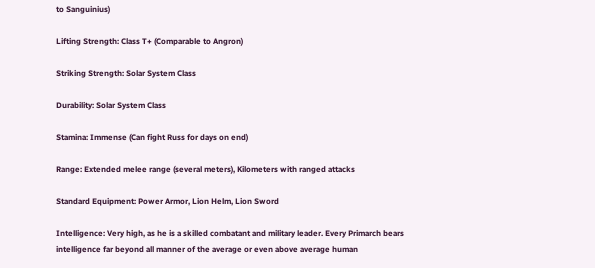to Sanguinius)

Lifting Strength: Class T+ (Comparable to Angron)

Striking Strength: Solar System Class

Durability: Solar System Class

Stamina: Immense (Can fight Russ for days on end)

Range: Extended melee range (several meters), Kilometers with ranged attacks

Standard Equipment: Power Armor, Lion Helm, Lion Sword

Intelligence: Very high, as he is a skilled combatant and military leader. Every Primarch bears intelligence far beyond all manner of the average or even above average human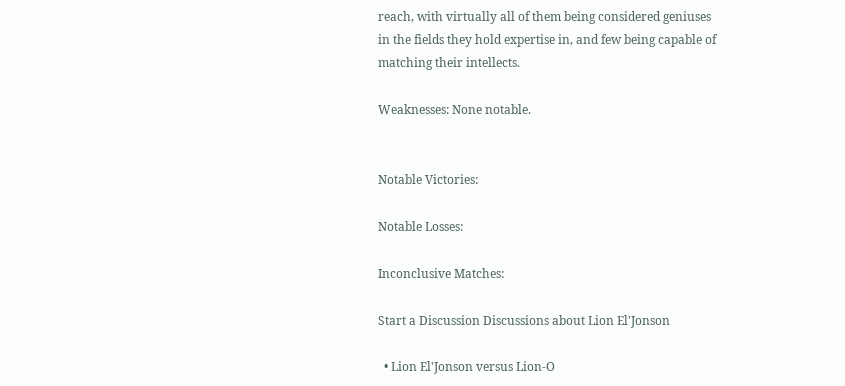reach, with virtually all of them being considered geniuses in the fields they hold expertise in, and few being capable of matching their intellects.

Weaknesses: None notable.


Notable Victories:

Notable Losses:

Inconclusive Matches:

Start a Discussion Discussions about Lion El'Jonson

  • Lion El'Jonson versus Lion-O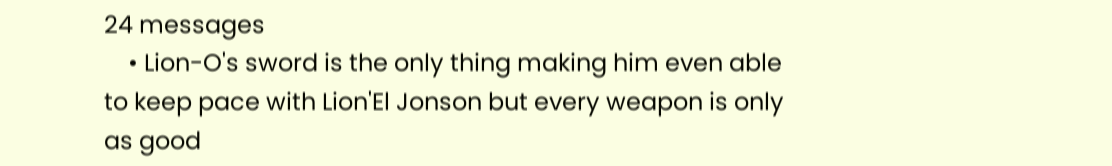24 messages
    • Lion-O's sword is the only thing making him even able to keep pace with Lion'El Jonson but every weapon is only as good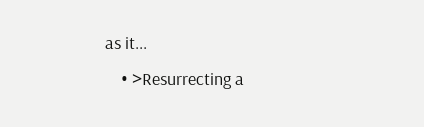as it...
    • >Resurrecting a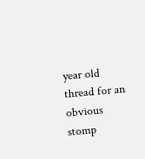year old thread for an obvious stomp